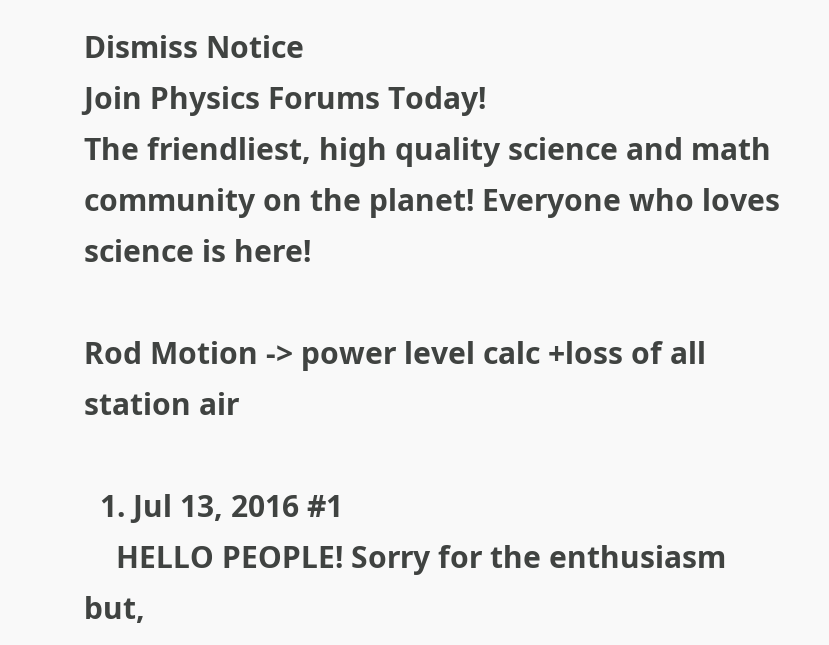Dismiss Notice
Join Physics Forums Today!
The friendliest, high quality science and math community on the planet! Everyone who loves science is here!

Rod Motion -> power level calc +loss of all station air

  1. Jul 13, 2016 #1
    HELLO PEOPLE! Sorry for the enthusiasm but,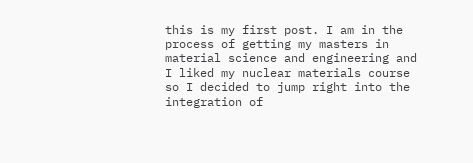this is my first post. I am in the process of getting my masters in material science and engineering and I liked my nuclear materials course so I decided to jump right into the integration of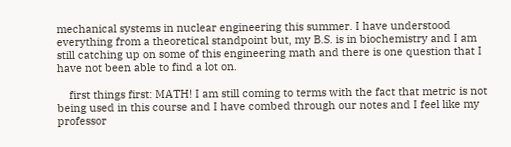mechanical systems in nuclear engineering this summer. I have understood everything from a theoretical standpoint but, my B.S. is in biochemistry and I am still catching up on some of this engineering math and there is one question that I have not been able to find a lot on.

    first things first: MATH! I am still coming to terms with the fact that metric is not being used in this course and I have combed through our notes and I feel like my professor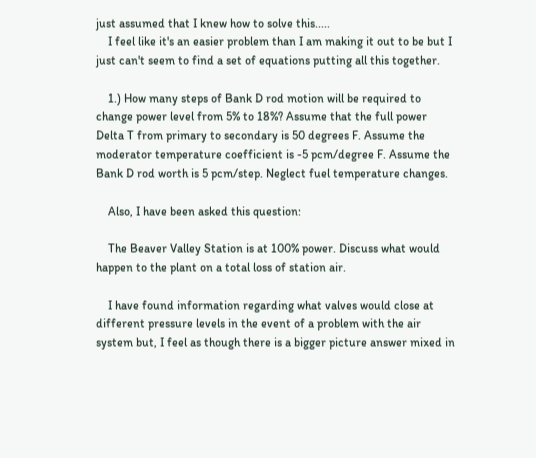just assumed that I knew how to solve this.....
    I feel like it's an easier problem than I am making it out to be but I just can't seem to find a set of equations putting all this together.

    1.) How many steps of Bank D rod motion will be required to change power level from 5% to 18%? Assume that the full power Delta T from primary to secondary is 50 degrees F. Assume the moderator temperature coefficient is -5 pcm/degree F. Assume the Bank D rod worth is 5 pcm/step. Neglect fuel temperature changes.

    Also, I have been asked this question:

    The Beaver Valley Station is at 100% power. Discuss what would happen to the plant on a total loss of station air.

    I have found information regarding what valves would close at different pressure levels in the event of a problem with the air system but, I feel as though there is a bigger picture answer mixed in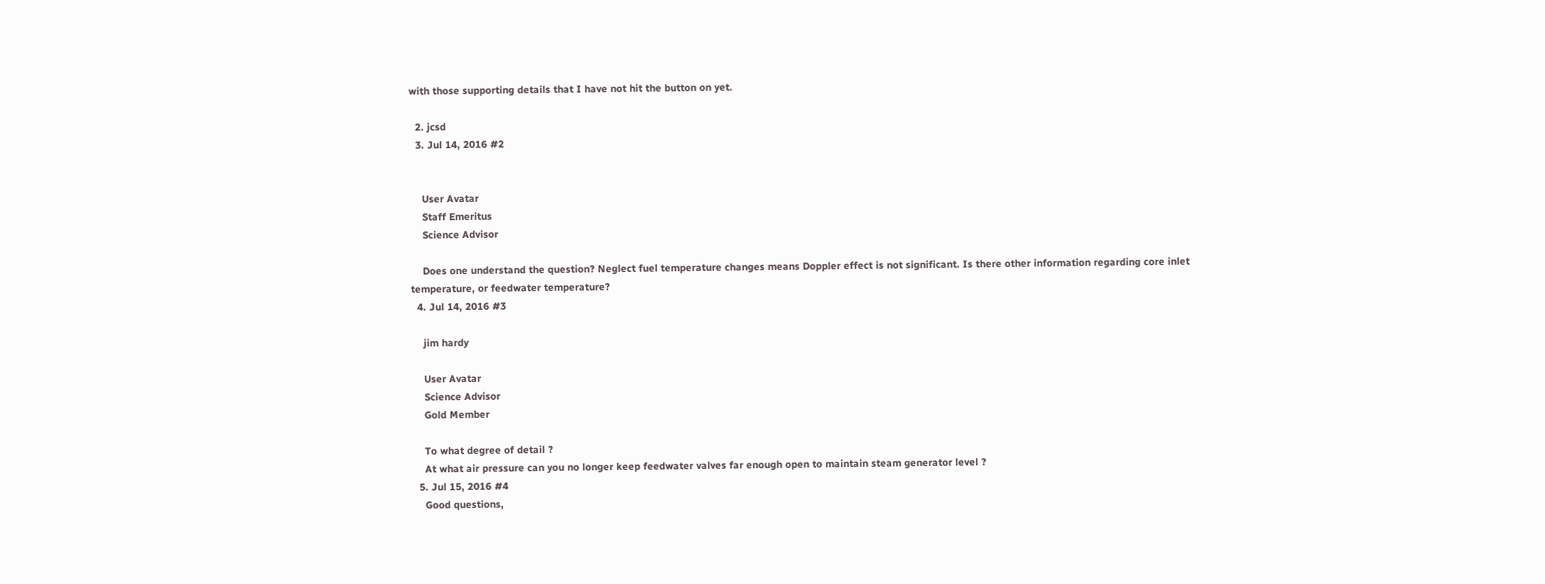with those supporting details that I have not hit the button on yet.

  2. jcsd
  3. Jul 14, 2016 #2


    User Avatar
    Staff Emeritus
    Science Advisor

    Does one understand the question? Neglect fuel temperature changes means Doppler effect is not significant. Is there other information regarding core inlet temperature, or feedwater temperature?
  4. Jul 14, 2016 #3

    jim hardy

    User Avatar
    Science Advisor
    Gold Member

    To what degree of detail ?
    At what air pressure can you no longer keep feedwater valves far enough open to maintain steam generator level ?
  5. Jul 15, 2016 #4
    Good questions,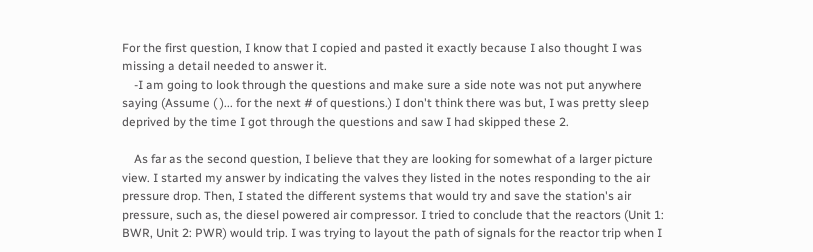For the first question, I know that I copied and pasted it exactly because I also thought I was missing a detail needed to answer it.
    -I am going to look through the questions and make sure a side note was not put anywhere saying (Assume ( )... for the next # of questions.) I don't think there was but, I was pretty sleep deprived by the time I got through the questions and saw I had skipped these 2.

    As far as the second question, I believe that they are looking for somewhat of a larger picture view. I started my answer by indicating the valves they listed in the notes responding to the air pressure drop. Then, I stated the different systems that would try and save the station's air pressure, such as, the diesel powered air compressor. I tried to conclude that the reactors (Unit 1: BWR, Unit 2: PWR) would trip. I was trying to layout the path of signals for the reactor trip when I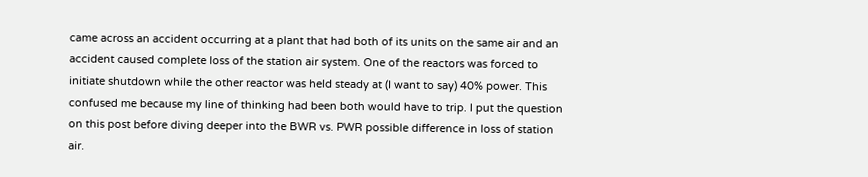came across an accident occurring at a plant that had both of its units on the same air and an accident caused complete loss of the station air system. One of the reactors was forced to initiate shutdown while the other reactor was held steady at (I want to say) 40% power. This confused me because my line of thinking had been both would have to trip. I put the question on this post before diving deeper into the BWR vs. PWR possible difference in loss of station air.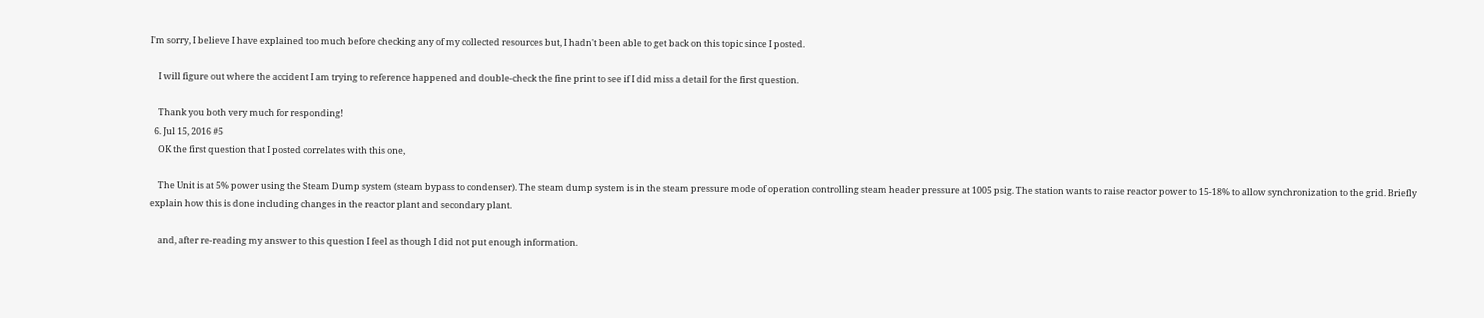I'm sorry, I believe I have explained too much before checking any of my collected resources but, I hadn't been able to get back on this topic since I posted.

    I will figure out where the accident I am trying to reference happened and double-check the fine print to see if I did miss a detail for the first question.

    Thank you both very much for responding!
  6. Jul 15, 2016 #5
    OK the first question that I posted correlates with this one,

    The Unit is at 5% power using the Steam Dump system (steam bypass to condenser). The steam dump system is in the steam pressure mode of operation controlling steam header pressure at 1005 psig. The station wants to raise reactor power to 15-18% to allow synchronization to the grid. Briefly explain how this is done including changes in the reactor plant and secondary plant.

    and, after re-reading my answer to this question I feel as though I did not put enough information.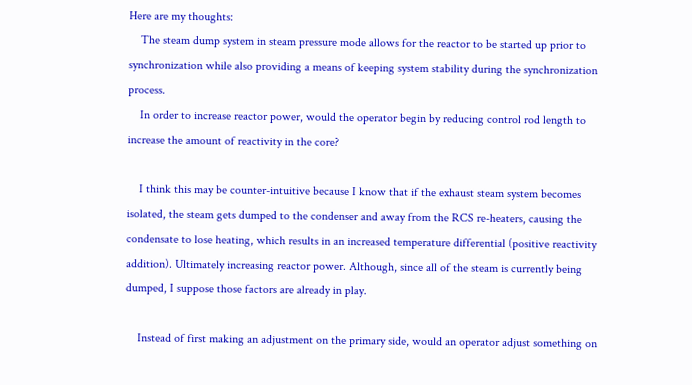Here are my thoughts:
    The steam dump system in steam pressure mode allows for the reactor to be started up prior to synchronization while also providing a means of keeping system stability during the synchronization process.
    In order to increase reactor power, would the operator begin by reducing control rod length to increase the amount of reactivity in the core?

    I think this may be counter-intuitive because I know that if the exhaust steam system becomes isolated, the steam gets dumped to the condenser and away from the RCS re-heaters, causing the condensate to lose heating, which results in an increased temperature differential (positive reactivity addition). Ultimately increasing reactor power. Although, since all of the steam is currently being dumped, I suppose those factors are already in play.

    Instead of first making an adjustment on the primary side, would an operator adjust something on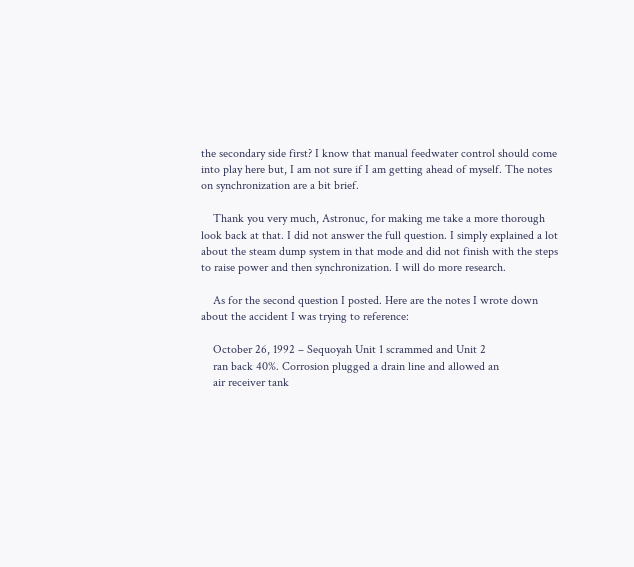the secondary side first? I know that manual feedwater control should come into play here but, I am not sure if I am getting ahead of myself. The notes on synchronization are a bit brief.

    Thank you very much, Astronuc, for making me take a more thorough look back at that. I did not answer the full question. I simply explained a lot about the steam dump system in that mode and did not finish with the steps to raise power and then synchronization. I will do more research.

    As for the second question I posted. Here are the notes I wrote down about the accident I was trying to reference:

    October 26, 1992 – Sequoyah Unit 1 scrammed and Unit 2
    ran back 40%. Corrosion plugged a drain line and allowed an
    air receiver tank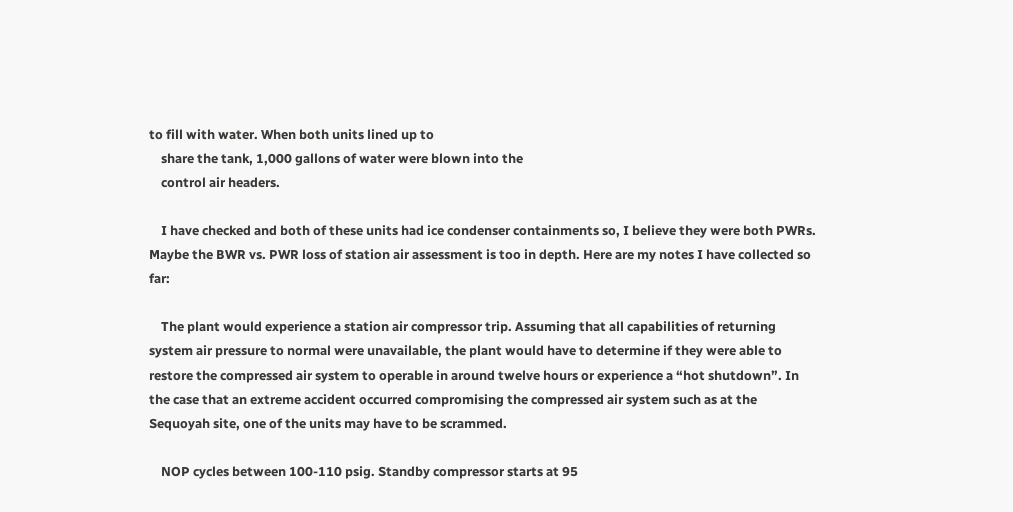to fill with water. When both units lined up to
    share the tank, 1,000 gallons of water were blown into the
    control air headers.

    I have checked and both of these units had ice condenser containments so, I believe they were both PWRs. Maybe the BWR vs. PWR loss of station air assessment is too in depth. Here are my notes I have collected so far:

    The plant would experience a station air compressor trip. Assuming that all capabilities of returning system air pressure to normal were unavailable, the plant would have to determine if they were able to restore the compressed air system to operable in around twelve hours or experience a “hot shutdown”. In the case that an extreme accident occurred compromising the compressed air system such as at the Sequoyah site, one of the units may have to be scrammed.

    NOP cycles between 100-110 psig. Standby compressor starts at 95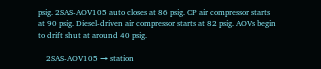psig. 2SAS-AOV105 auto closes at 86 psig. CP air compressor starts at 90 psig. Diesel-driven air compressor starts at 82 psig. AOVs begin to drift shut at around 40 psig.

    2SAS-AOV105 → station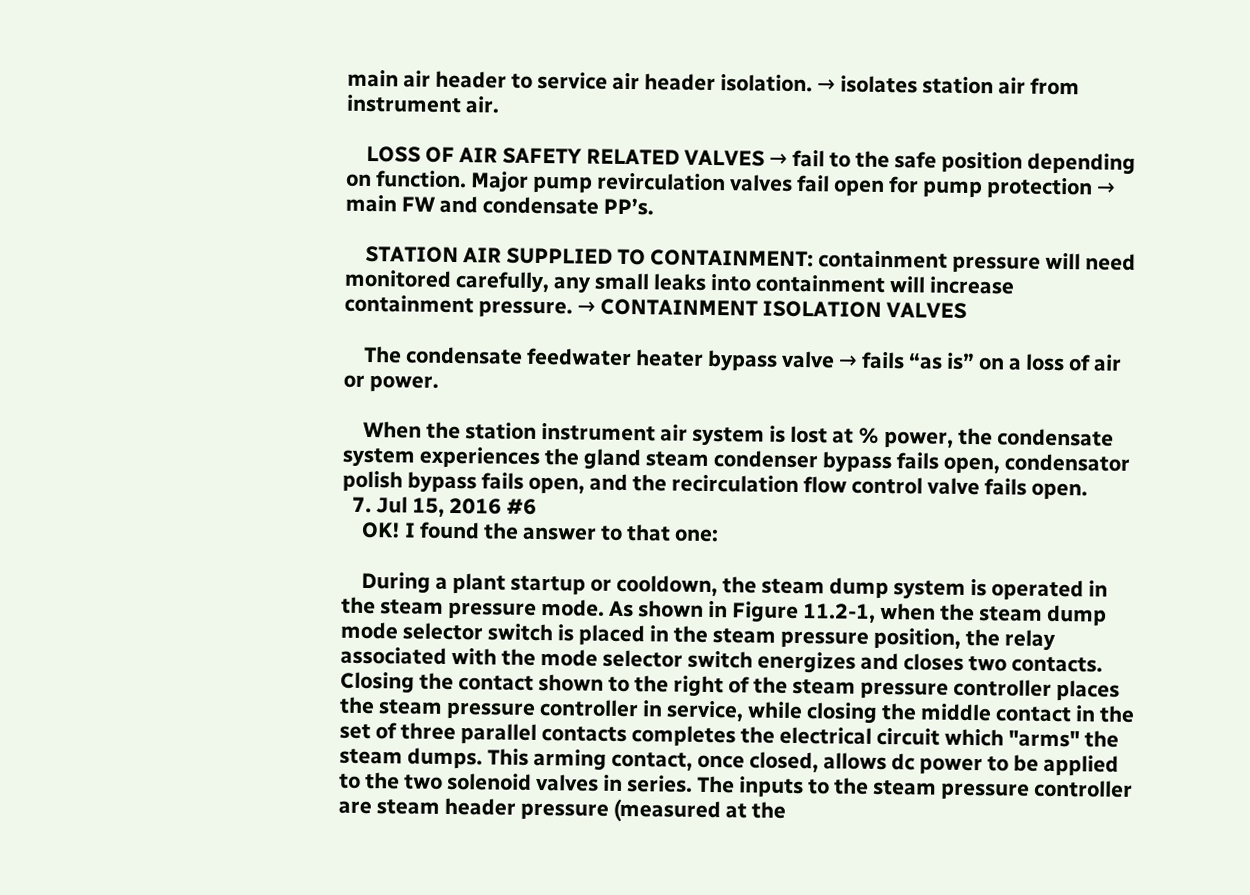main air header to service air header isolation. → isolates station air from instrument air.

    LOSS OF AIR SAFETY RELATED VALVES → fail to the safe position depending on function. Major pump revirculation valves fail open for pump protection → main FW and condensate PP’s.

    STATION AIR SUPPLIED TO CONTAINMENT: containment pressure will need monitored carefully, any small leaks into containment will increase containment pressure. → CONTAINMENT ISOLATION VALVES

    The condensate feedwater heater bypass valve → fails “as is” on a loss of air or power.

    When the station instrument air system is lost at % power, the condensate system experiences the gland steam condenser bypass fails open, condensator polish bypass fails open, and the recirculation flow control valve fails open.
  7. Jul 15, 2016 #6
    OK! I found the answer to that one:

    During a plant startup or cooldown, the steam dump system is operated in the steam pressure mode. As shown in Figure 11.2-1, when the steam dump mode selector switch is placed in the steam pressure position, the relay associated with the mode selector switch energizes and closes two contacts. Closing the contact shown to the right of the steam pressure controller places the steam pressure controller in service, while closing the middle contact in the set of three parallel contacts completes the electrical circuit which "arms" the steam dumps. This arming contact, once closed, allows dc power to be applied to the two solenoid valves in series. The inputs to the steam pressure controller are steam header pressure (measured at the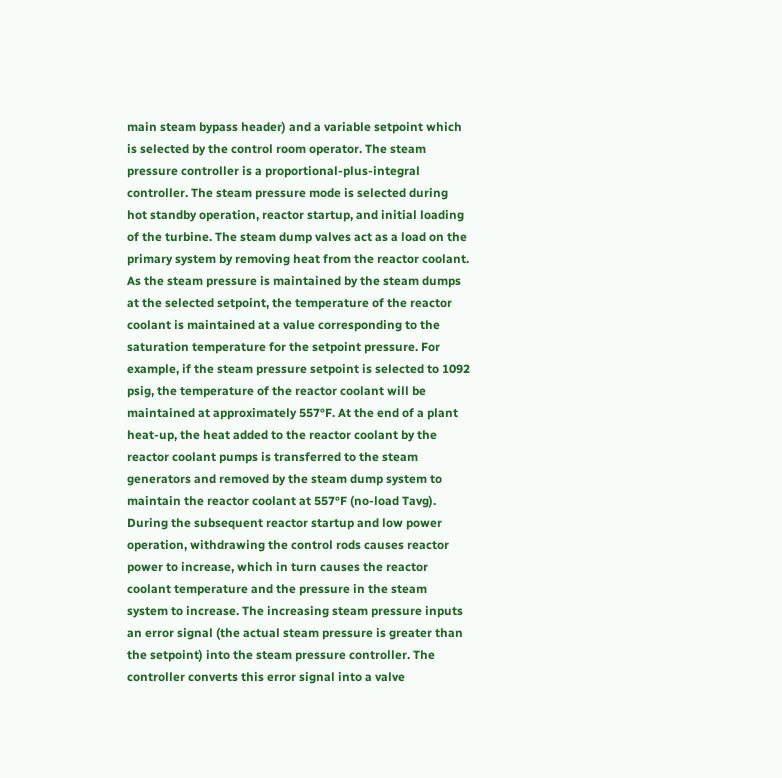main steam bypass header) and a variable setpoint which is selected by the control room operator. The steam pressure controller is a proportional-plus-integral controller. The steam pressure mode is selected during hot standby operation, reactor startup, and initial loading of the turbine. The steam dump valves act as a load on the primary system by removing heat from the reactor coolant. As the steam pressure is maintained by the steam dumps at the selected setpoint, the temperature of the reactor coolant is maintained at a value corresponding to the saturation temperature for the setpoint pressure. For example, if the steam pressure setpoint is selected to 1092 psig, the temperature of the reactor coolant will be maintained at approximately 557°F. At the end of a plant heat-up, the heat added to the reactor coolant by the reactor coolant pumps is transferred to the steam generators and removed by the steam dump system to maintain the reactor coolant at 557°F (no-load Tavg). During the subsequent reactor startup and low power operation, withdrawing the control rods causes reactor power to increase, which in turn causes the reactor coolant temperature and the pressure in the steam system to increase. The increasing steam pressure inputs an error signal (the actual steam pressure is greater than the setpoint) into the steam pressure controller. The controller converts this error signal into a valve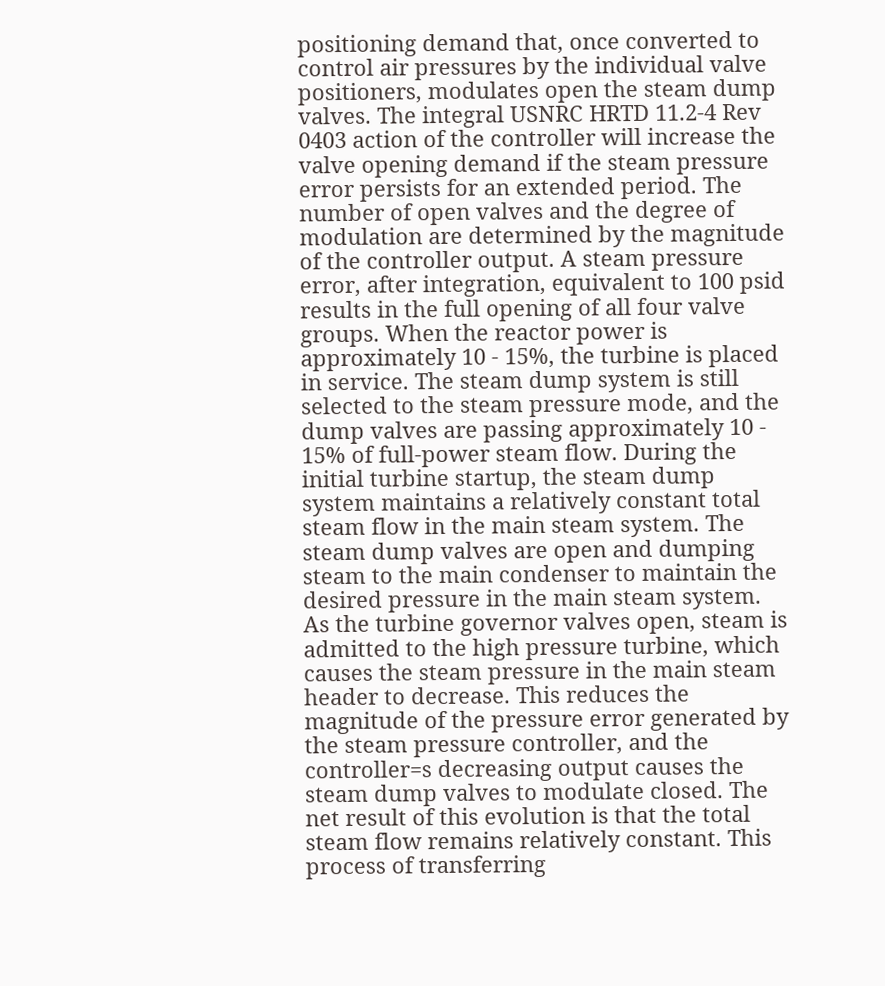positioning demand that, once converted to control air pressures by the individual valve positioners, modulates open the steam dump valves. The integral USNRC HRTD 11.2-4 Rev 0403 action of the controller will increase the valve opening demand if the steam pressure error persists for an extended period. The number of open valves and the degree of modulation are determined by the magnitude of the controller output. A steam pressure error, after integration, equivalent to 100 psid results in the full opening of all four valve groups. When the reactor power is approximately 10 - 15%, the turbine is placed in service. The steam dump system is still selected to the steam pressure mode, and the dump valves are passing approximately 10 - 15% of full-power steam flow. During the initial turbine startup, the steam dump system maintains a relatively constant total steam flow in the main steam system. The steam dump valves are open and dumping steam to the main condenser to maintain the desired pressure in the main steam system. As the turbine governor valves open, steam is admitted to the high pressure turbine, which causes the steam pressure in the main steam header to decrease. This reduces the magnitude of the pressure error generated by the steam pressure controller, and the controller=s decreasing output causes the steam dump valves to modulate closed. The net result of this evolution is that the total steam flow remains relatively constant. This process of transferring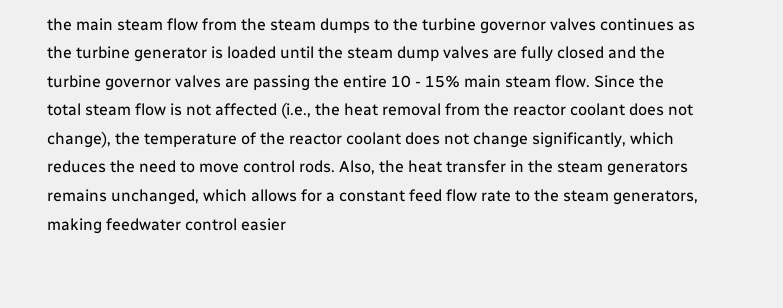the main steam flow from the steam dumps to the turbine governor valves continues as the turbine generator is loaded until the steam dump valves are fully closed and the turbine governor valves are passing the entire 10 - 15% main steam flow. Since the total steam flow is not affected (i.e., the heat removal from the reactor coolant does not change), the temperature of the reactor coolant does not change significantly, which reduces the need to move control rods. Also, the heat transfer in the steam generators remains unchanged, which allows for a constant feed flow rate to the steam generators, making feedwater control easier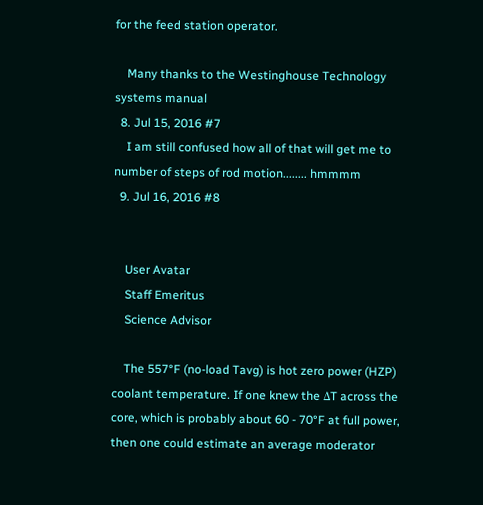for the feed station operator.

    Many thanks to the Westinghouse Technology systems manual
  8. Jul 15, 2016 #7
    I am still confused how all of that will get me to number of steps of rod motion........ hmmmm
  9. Jul 16, 2016 #8


    User Avatar
    Staff Emeritus
    Science Advisor

    The 557°F (no-load Tavg) is hot zero power (HZP) coolant temperature. If one knew the ΔT across the core, which is probably about 60 - 70°F at full power, then one could estimate an average moderator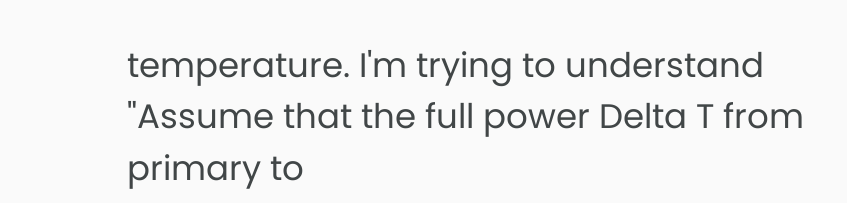temperature. I'm trying to understand "Assume that the full power Delta T from primary to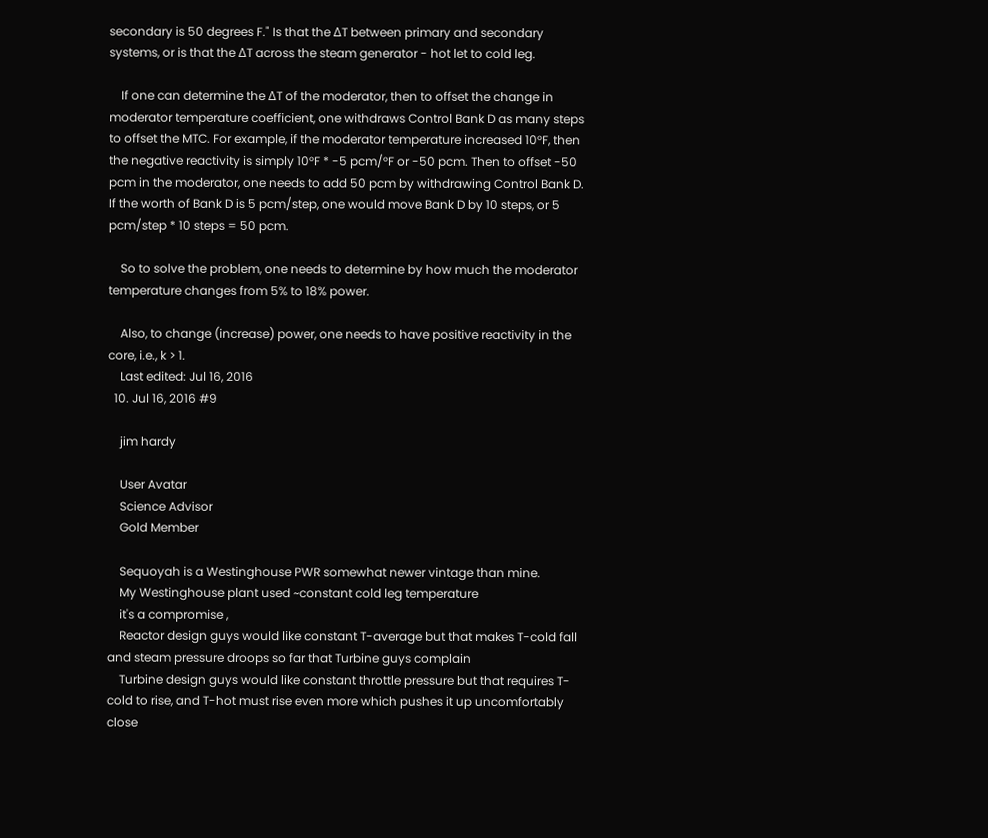secondary is 50 degrees F." Is that the ΔT between primary and secondary systems, or is that the ΔT across the steam generator - hot let to cold leg.

    If one can determine the ΔT of the moderator, then to offset the change in moderator temperature coefficient, one withdraws Control Bank D as many steps to offset the MTC. For example, if the moderator temperature increased 10°F, then the negative reactivity is simply 10°F * -5 pcm/°F or -50 pcm. Then to offset -50 pcm in the moderator, one needs to add 50 pcm by withdrawing Control Bank D. If the worth of Bank D is 5 pcm/step, one would move Bank D by 10 steps, or 5 pcm/step * 10 steps = 50 pcm.

    So to solve the problem, one needs to determine by how much the moderator temperature changes from 5% to 18% power.

    Also, to change (increase) power, one needs to have positive reactivity in the core, i.e., k > 1.
    Last edited: Jul 16, 2016
  10. Jul 16, 2016 #9

    jim hardy

    User Avatar
    Science Advisor
    Gold Member

    Sequoyah is a Westinghouse PWR somewhat newer vintage than mine.
    My Westinghouse plant used ~constant cold leg temperature
    it's a compromise ,
    Reactor design guys would like constant T-average but that makes T-cold fall and steam pressure droops so far that Turbine guys complain
    Turbine design guys would like constant throttle pressure but that requires T-cold to rise, and T-hot must rise even more which pushes it up uncomfortably close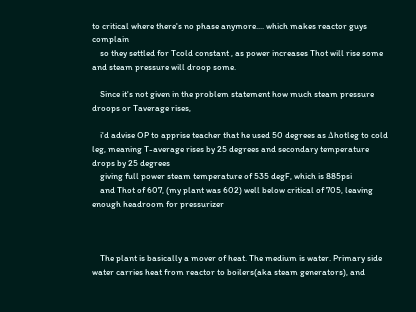to critical where there's no phase anymore.... which makes reactor guys complain
    so they settled for Tcold constant , as power increases Thot will rise some and steam pressure will droop some.

    Since it's not given in the problem statement how much steam pressure droops or Taverage rises,

    i'd advise OP to apprise teacher that he used 50 degrees as Δhotleg to cold leg, meaning T-average rises by 25 degrees and secondary temperature drops by 25 degrees
    giving full power steam temperature of 535 degF, which is 885psi
    and Thot of 607, (my plant was 602) well below critical of 705, leaving enough headroom for pressurizer



    The plant is basically a mover of heat. The medium is water. Primary side water carries heat from reactor to boilers(aka steam generators), and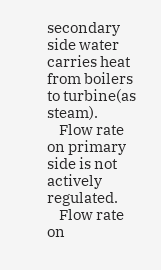secondary side water carries heat from boilers to turbine(as steam).
    Flow rate on primary side is not actively regulated.
    Flow rate on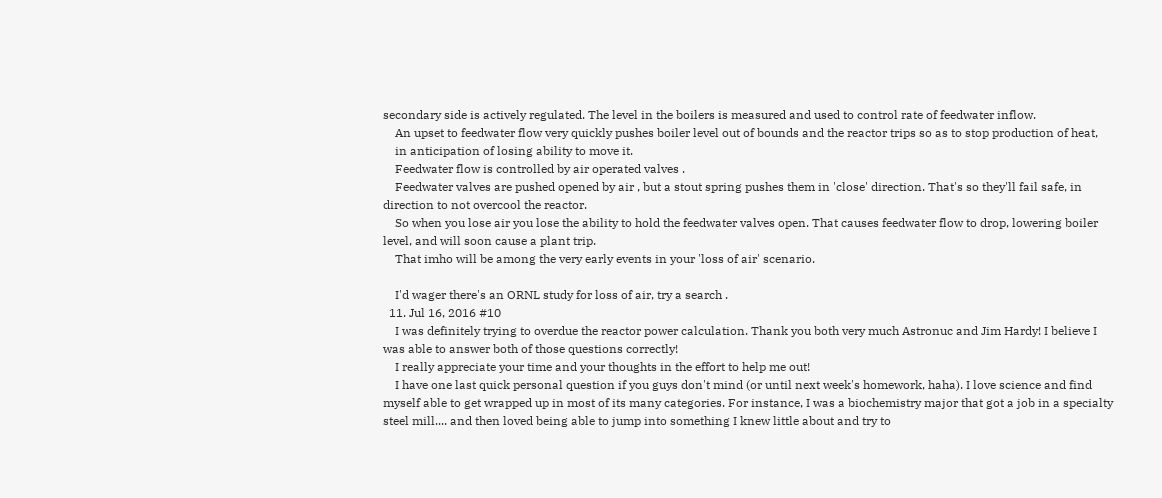secondary side is actively regulated. The level in the boilers is measured and used to control rate of feedwater inflow.
    An upset to feedwater flow very quickly pushes boiler level out of bounds and the reactor trips so as to stop production of heat,
    in anticipation of losing ability to move it.
    Feedwater flow is controlled by air operated valves .
    Feedwater valves are pushed opened by air , but a stout spring pushes them in 'close' direction. That's so they'll fail safe, in direction to not overcool the reactor.
    So when you lose air you lose the ability to hold the feedwater valves open. That causes feedwater flow to drop, lowering boiler level, and will soon cause a plant trip.
    That imho will be among the very early events in your 'loss of air' scenario.

    I'd wager there's an ORNL study for loss of air, try a search .
  11. Jul 16, 2016 #10
    I was definitely trying to overdue the reactor power calculation. Thank you both very much Astronuc and Jim Hardy! I believe I was able to answer both of those questions correctly!
    I really appreciate your time and your thoughts in the effort to help me out!
    I have one last quick personal question if you guys don't mind (or until next week's homework, haha). I love science and find myself able to get wrapped up in most of its many categories. For instance, I was a biochemistry major that got a job in a specialty steel mill.... and then loved being able to jump into something I knew little about and try to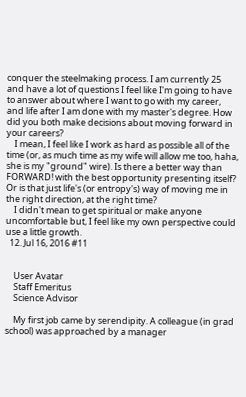conquer the steelmaking process. I am currently 25 and have a lot of questions I feel like I'm going to have to answer about where I want to go with my career, and life after I am done with my master's degree. How did you both make decisions about moving forward in your careers?
    I mean, I feel like I work as hard as possible all of the time (or, as much time as my wife will allow me too, haha, she is my "ground" wire). Is there a better way than FORWARD! with the best opportunity presenting itself? Or is that just life's (or entropy's) way of moving me in the right direction, at the right time?
    I didn't mean to get spiritual or make anyone uncomfortable but, I feel like my own perspective could use a little growth.
  12. Jul 16, 2016 #11


    User Avatar
    Staff Emeritus
    Science Advisor

    My first job came by serendipity. A colleague (in grad school) was approached by a manager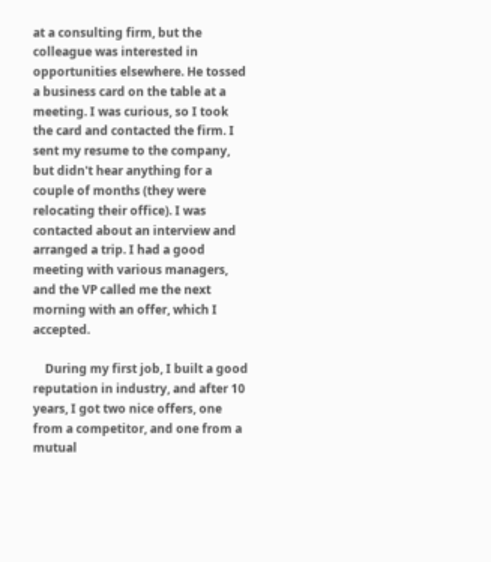at a consulting firm, but the colleague was interested in opportunities elsewhere. He tossed a business card on the table at a meeting. I was curious, so I took the card and contacted the firm. I sent my resume to the company, but didn't hear anything for a couple of months (they were relocating their office). I was contacted about an interview and arranged a trip. I had a good meeting with various managers, and the VP called me the next morning with an offer, which I accepted.

    During my first job, I built a good reputation in industry, and after 10 years, I got two nice offers, one from a competitor, and one from a mutual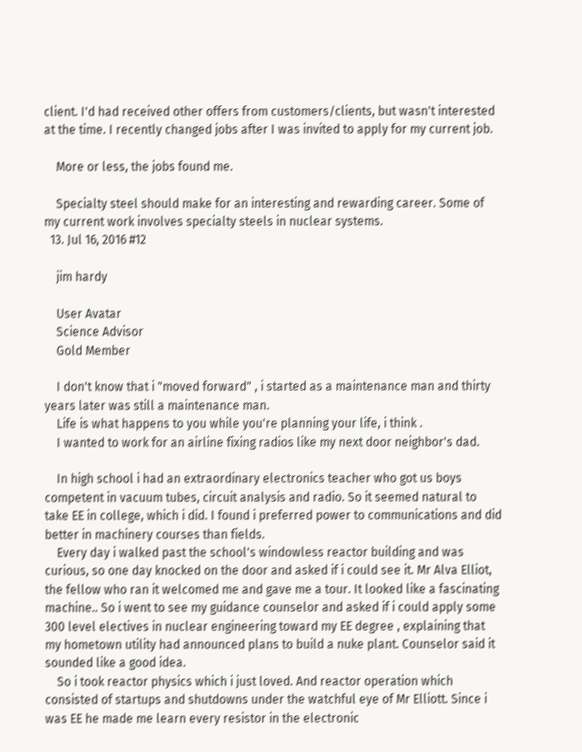client. I'd had received other offers from customers/clients, but wasn't interested at the time. I recently changed jobs after I was invited to apply for my current job.

    More or less, the jobs found me.

    Specialty steel should make for an interesting and rewarding career. Some of my current work involves specialty steels in nuclear systems.
  13. Jul 16, 2016 #12

    jim hardy

    User Avatar
    Science Advisor
    Gold Member

    I don't know that i "moved forward" , i started as a maintenance man and thirty years later was still a maintenance man.
    Life is what happens to you while you're planning your life, i think .
    I wanted to work for an airline fixing radios like my next door neighbor's dad.

    In high school i had an extraordinary electronics teacher who got us boys competent in vacuum tubes, circuit analysis and radio. So it seemed natural to take EE in college, which i did. I found i preferred power to communications and did better in machinery courses than fields.
    Every day i walked past the school's windowless reactor building and was curious, so one day knocked on the door and asked if i could see it. Mr Alva Elliot, the fellow who ran it welcomed me and gave me a tour. It looked like a fascinating machine.. So i went to see my guidance counselor and asked if i could apply some 300 level electives in nuclear engineering toward my EE degree , explaining that my hometown utility had announced plans to build a nuke plant. Counselor said it sounded like a good idea.
    So i took reactor physics which i just loved. And reactor operation which consisted of startups and shutdowns under the watchful eye of Mr Elliott. Since i was EE he made me learn every resistor in the electronic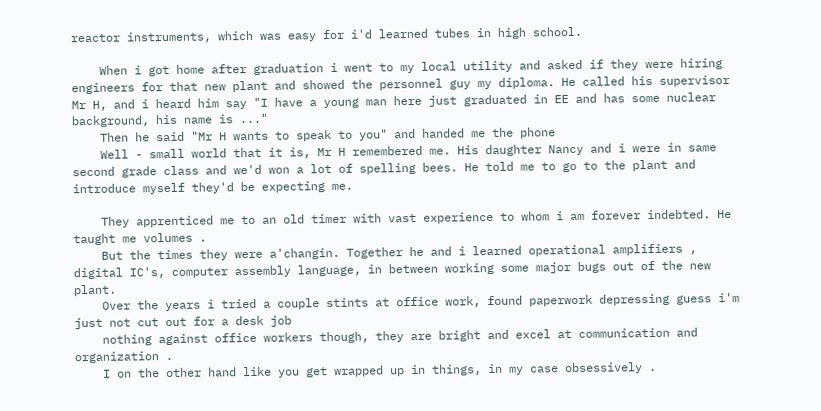reactor instruments, which was easy for i'd learned tubes in high school.

    When i got home after graduation i went to my local utility and asked if they were hiring engineers for that new plant and showed the personnel guy my diploma. He called his supervisor Mr H, and i heard him say "I have a young man here just graduated in EE and has some nuclear background, his name is ..."
    Then he said "Mr H wants to speak to you" and handed me the phone
    Well - small world that it is, Mr H remembered me. His daughter Nancy and i were in same second grade class and we'd won a lot of spelling bees. He told me to go to the plant and introduce myself they'd be expecting me.

    They apprenticed me to an old timer with vast experience to whom i am forever indebted. He taught me volumes .
    But the times they were a'changin. Together he and i learned operational amplifiers , digital IC's, computer assembly language, in between working some major bugs out of the new plant.
    Over the years i tried a couple stints at office work, found paperwork depressing guess i'm just not cut out for a desk job
    nothing against office workers though, they are bright and excel at communication and organization .
    I on the other hand like you get wrapped up in things, in my case obsessively .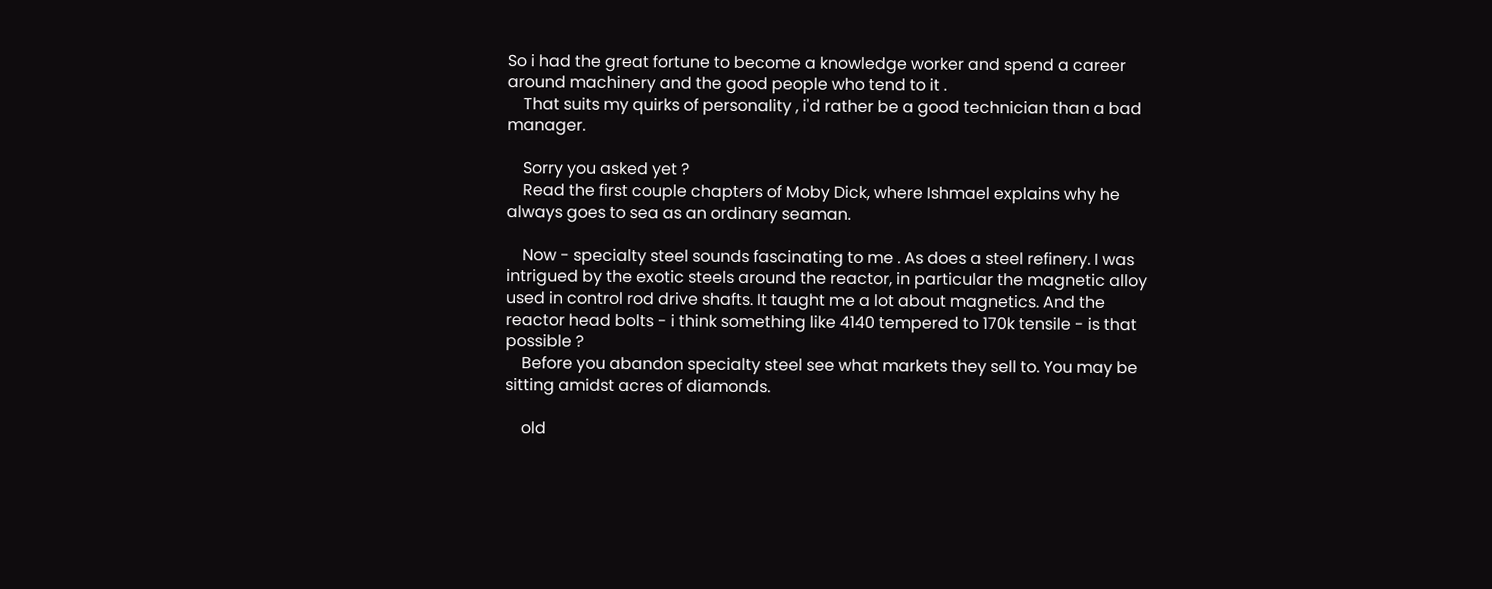So i had the great fortune to become a knowledge worker and spend a career around machinery and the good people who tend to it .
    That suits my quirks of personality , i'd rather be a good technician than a bad manager.

    Sorry you asked yet ?
    Read the first couple chapters of Moby Dick, where Ishmael explains why he always goes to sea as an ordinary seaman.

    Now - specialty steel sounds fascinating to me . As does a steel refinery. I was intrigued by the exotic steels around the reactor, in particular the magnetic alloy used in control rod drive shafts. It taught me a lot about magnetics. And the reactor head bolts - i think something like 4140 tempered to 170k tensile - is that possible ?
    Before you abandon specialty steel see what markets they sell to. You may be sitting amidst acres of diamonds.

    old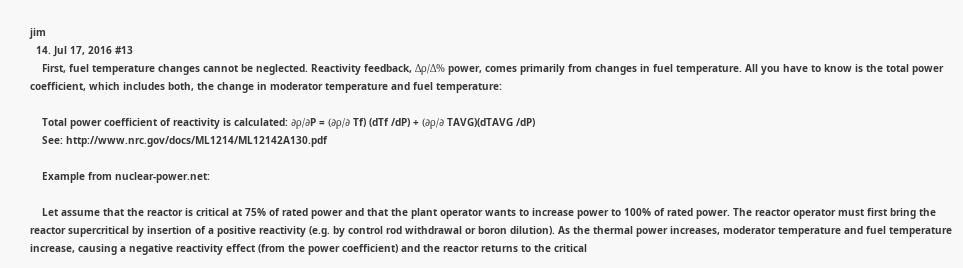jim
  14. Jul 17, 2016 #13
    First, fuel temperature changes cannot be neglected. Reactivity feedback, Δρ/Δ% power, comes primarily from changes in fuel temperature. All you have to know is the total power coefficient, which includes both, the change in moderator temperature and fuel temperature:

    Total power coefficient of reactivity is calculated: ∂ρ/∂P = (∂ρ/∂ Tf) (dTf /dP) + (∂ρ/∂ TAVG)(dTAVG /dP)
    See: http://www.nrc.gov/docs/ML1214/ML12142A130.pdf

    Example from nuclear-power.net:

    Let assume that the reactor is critical at 75% of rated power and that the plant operator wants to increase power to 100% of rated power. The reactor operator must first bring the reactor supercritical by insertion of a positive reactivity (e.g. by control rod withdrawal or boron dilution). As the thermal power increases, moderator temperature and fuel temperature increase, causing a negative reactivity effect (from the power coefficient) and the reactor returns to the critical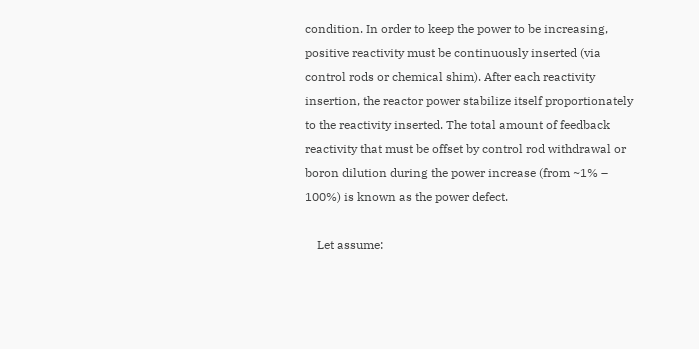condition. In order to keep the power to be increasing, positive reactivity must be continuously inserted (via control rods or chemical shim). After each reactivity insertion, the reactor power stabilize itself proportionately to the reactivity inserted. The total amount of feedback reactivity that must be offset by control rod withdrawal or boron dilution during the power increase (from ~1% – 100%) is known as the power defect.

    Let assume: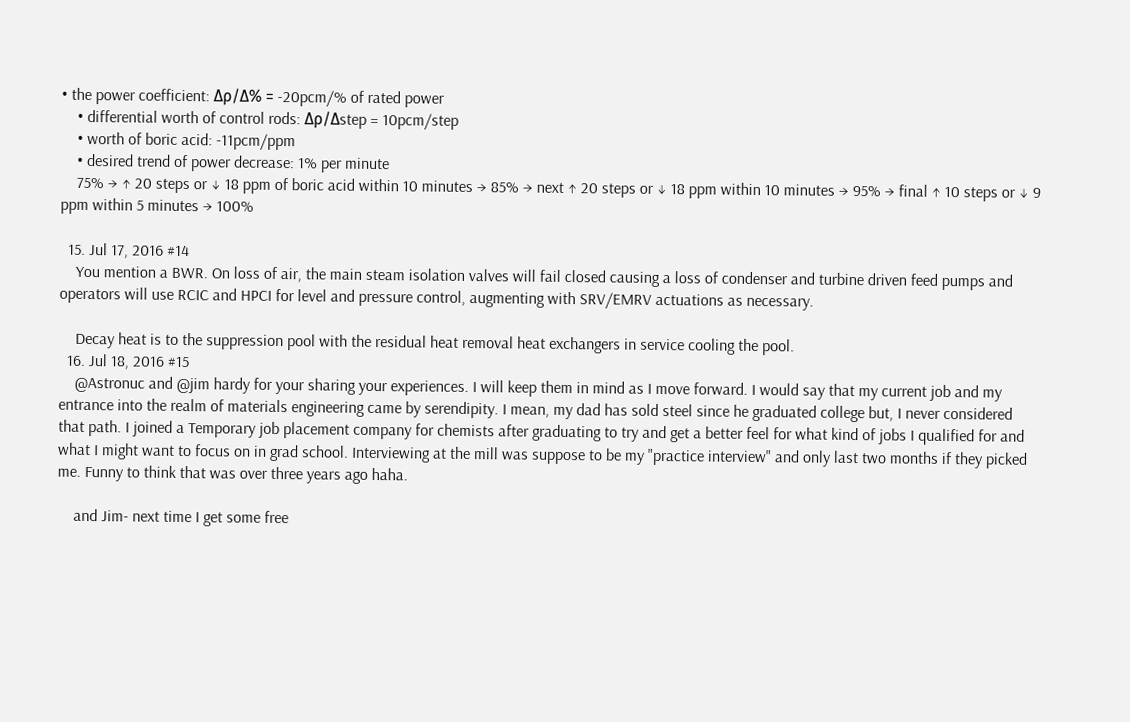• the power coefficient: Δρ/Δ% = -20pcm/% of rated power
    • differential worth of control rods: Δρ/Δstep = 10pcm/step
    • worth of boric acid: -11pcm/ppm
    • desired trend of power decrease: 1% per minute
    75% → ↑ 20 steps or ↓ 18 ppm of boric acid within 10 minutes → 85% → next ↑ 20 steps or ↓ 18 ppm within 10 minutes → 95% → final ↑ 10 steps or ↓ 9 ppm within 5 minutes → 100%

  15. Jul 17, 2016 #14
    You mention a BWR. On loss of air, the main steam isolation valves will fail closed causing a loss of condenser and turbine driven feed pumps and operators will use RCIC and HPCI for level and pressure control, augmenting with SRV/EMRV actuations as necessary.

    Decay heat is to the suppression pool with the residual heat removal heat exchangers in service cooling the pool.
  16. Jul 18, 2016 #15
    @Astronuc and @jim hardy for your sharing your experiences. I will keep them in mind as I move forward. I would say that my current job and my entrance into the realm of materials engineering came by serendipity. I mean, my dad has sold steel since he graduated college but, I never considered that path. I joined a Temporary job placement company for chemists after graduating to try and get a better feel for what kind of jobs I qualified for and what I might want to focus on in grad school. Interviewing at the mill was suppose to be my "practice interview" and only last two months if they picked me. Funny to think that was over three years ago haha.

    and Jim- next time I get some free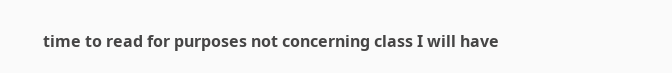time to read for purposes not concerning class I will have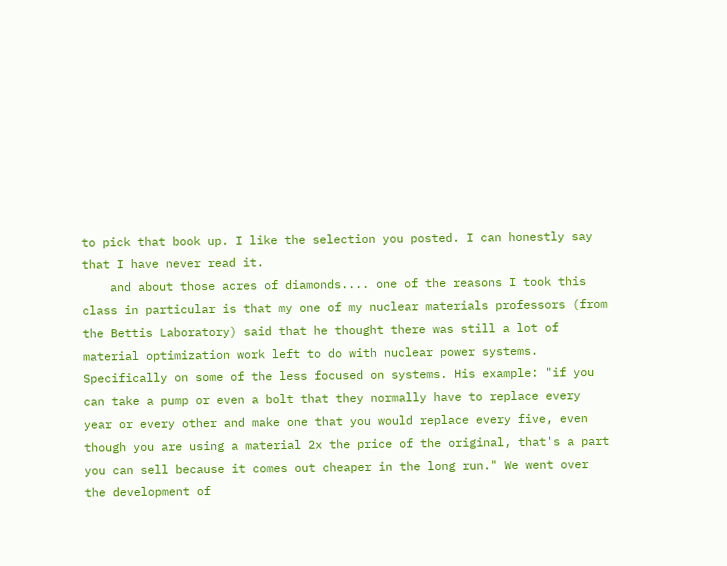to pick that book up. I like the selection you posted. I can honestly say that I have never read it.
    and about those acres of diamonds.... one of the reasons I took this class in particular is that my one of my nuclear materials professors (from the Bettis Laboratory) said that he thought there was still a lot of material optimization work left to do with nuclear power systems. Specifically on some of the less focused on systems. His example: "if you can take a pump or even a bolt that they normally have to replace every year or every other and make one that you would replace every five, even though you are using a material 2x the price of the original, that's a part you can sell because it comes out cheaper in the long run." We went over the development of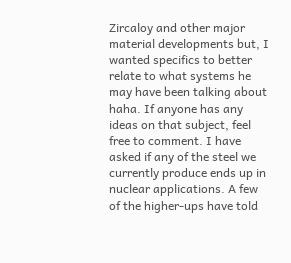Zircaloy and other major material developments but, I wanted specifics to better relate to what systems he may have been talking about haha. If anyone has any ideas on that subject, feel free to comment. I have asked if any of the steel we currently produce ends up in nuclear applications. A few of the higher-ups have told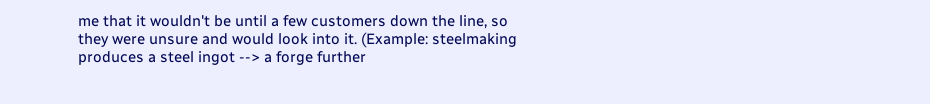me that it wouldn't be until a few customers down the line, so they were unsure and would look into it. (Example: steelmaking produces a steel ingot --> a forge further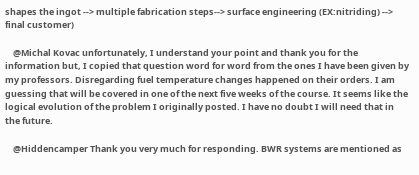shapes the ingot --> multiple fabrication steps--> surface engineering (EX:nitriding) --> final customer)

    @Michal Kovac unfortunately, I understand your point and thank you for the information but, I copied that question word for word from the ones I have been given by my professors. Disregarding fuel temperature changes happened on their orders. I am guessing that will be covered in one of the next five weeks of the course. It seems like the logical evolution of the problem I originally posted. I have no doubt I will need that in the future.

    @Hiddencamper Thank you very much for responding. BWR systems are mentioned as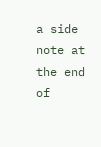a side note at the end of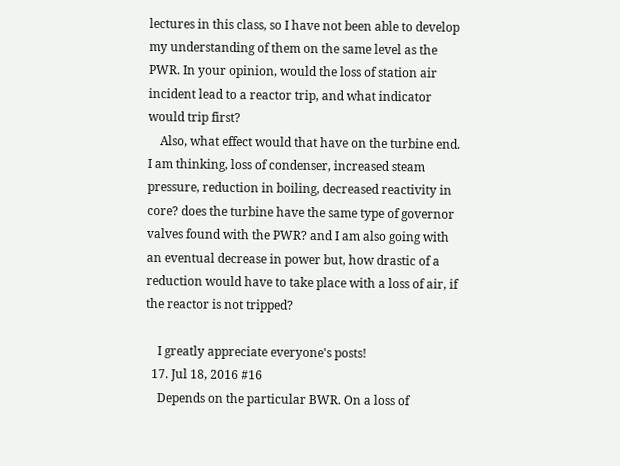lectures in this class, so I have not been able to develop my understanding of them on the same level as the PWR. In your opinion, would the loss of station air incident lead to a reactor trip, and what indicator would trip first?
    Also, what effect would that have on the turbine end. I am thinking, loss of condenser, increased steam pressure, reduction in boiling, decreased reactivity in core? does the turbine have the same type of governor valves found with the PWR? and I am also going with an eventual decrease in power but, how drastic of a reduction would have to take place with a loss of air, if the reactor is not tripped?

    I greatly appreciate everyone's posts!
  17. Jul 18, 2016 #16
    Depends on the particular BWR. On a loss of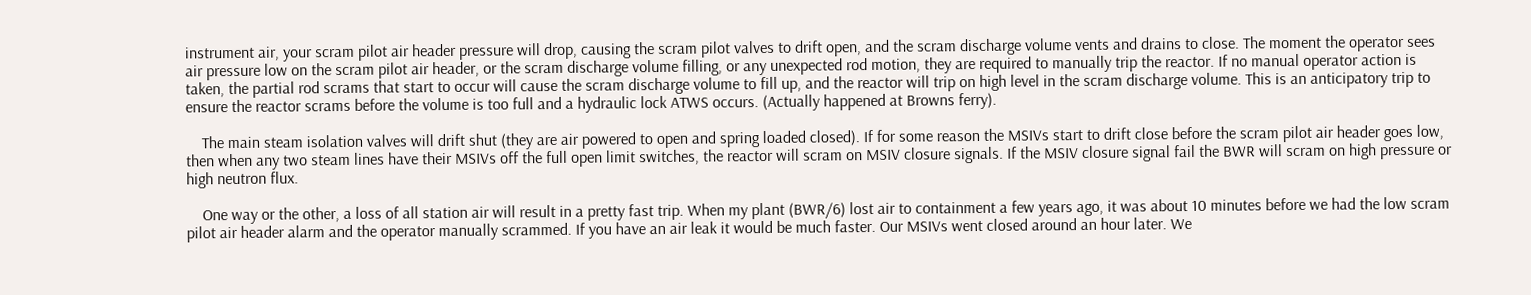instrument air, your scram pilot air header pressure will drop, causing the scram pilot valves to drift open, and the scram discharge volume vents and drains to close. The moment the operator sees air pressure low on the scram pilot air header, or the scram discharge volume filling, or any unexpected rod motion, they are required to manually trip the reactor. If no manual operator action is taken, the partial rod scrams that start to occur will cause the scram discharge volume to fill up, and the reactor will trip on high level in the scram discharge volume. This is an anticipatory trip to ensure the reactor scrams before the volume is too full and a hydraulic lock ATWS occurs. (Actually happened at Browns ferry).

    The main steam isolation valves will drift shut (they are air powered to open and spring loaded closed). If for some reason the MSIVs start to drift close before the scram pilot air header goes low, then when any two steam lines have their MSIVs off the full open limit switches, the reactor will scram on MSIV closure signals. If the MSIV closure signal fail the BWR will scram on high pressure or high neutron flux.

    One way or the other, a loss of all station air will result in a pretty fast trip. When my plant (BWR/6) lost air to containment a few years ago, it was about 10 minutes before we had the low scram pilot air header alarm and the operator manually scrammed. If you have an air leak it would be much faster. Our MSIVs went closed around an hour later. We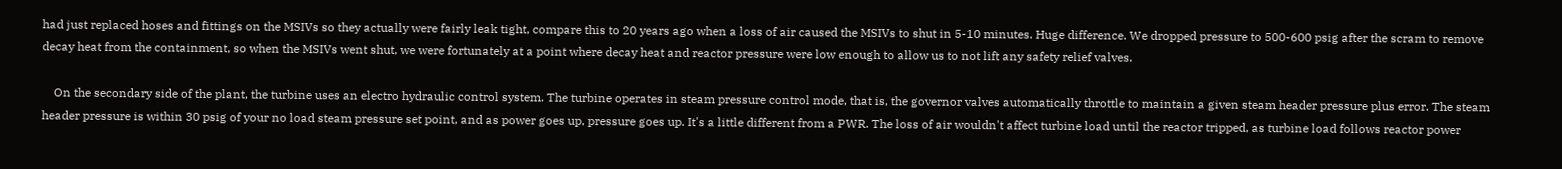had just replaced hoses and fittings on the MSIVs so they actually were fairly leak tight, compare this to 20 years ago when a loss of air caused the MSIVs to shut in 5-10 minutes. Huge difference. We dropped pressure to 500-600 psig after the scram to remove decay heat from the containment, so when the MSIVs went shut, we were fortunately at a point where decay heat and reactor pressure were low enough to allow us to not lift any safety relief valves.

    On the secondary side of the plant, the turbine uses an electro hydraulic control system. The turbine operates in steam pressure control mode, that is, the governor valves automatically throttle to maintain a given steam header pressure plus error. The steam header pressure is within 30 psig of your no load steam pressure set point, and as power goes up, pressure goes up. It's a little different from a PWR. The loss of air wouldn't affect turbine load until the reactor tripped, as turbine load follows reactor power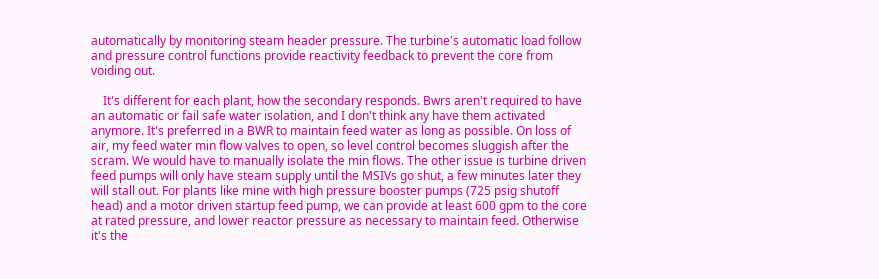automatically by monitoring steam header pressure. The turbine's automatic load follow and pressure control functions provide reactivity feedback to prevent the core from voiding out.

    It's different for each plant, how the secondary responds. Bwrs aren't required to have an automatic or fail safe water isolation, and I don't think any have them activated anymore. It's preferred in a BWR to maintain feed water as long as possible. On loss of air, my feed water min flow valves to open, so level control becomes sluggish after the scram. We would have to manually isolate the min flows. The other issue is turbine driven feed pumps will only have steam supply until the MSIVs go shut, a few minutes later they will stall out. For plants like mine with high pressure booster pumps (725 psig shutoff head) and a motor driven startup feed pump, we can provide at least 600 gpm to the core at rated pressure, and lower reactor pressure as necessary to maintain feed. Otherwise it's the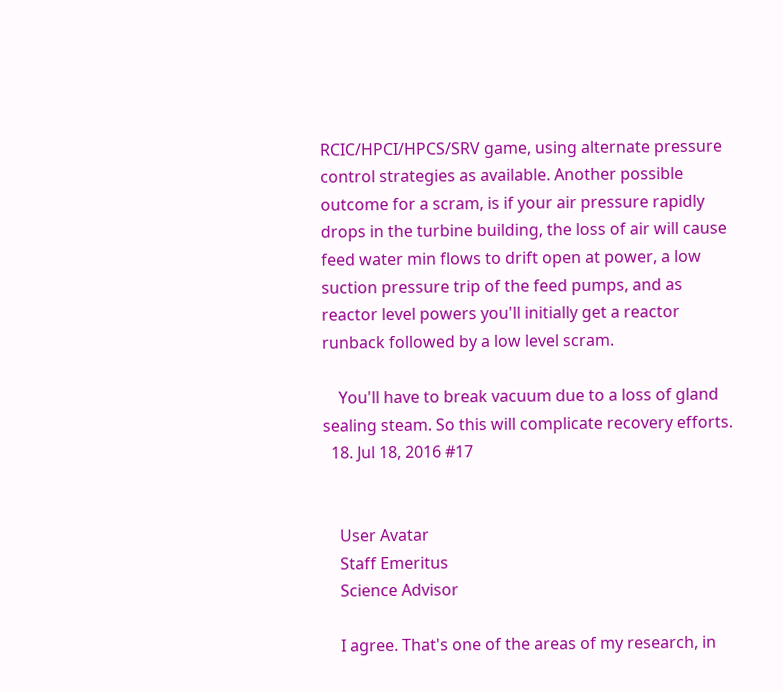RCIC/HPCI/HPCS/SRV game, using alternate pressure control strategies as available. Another possible outcome for a scram, is if your air pressure rapidly drops in the turbine building, the loss of air will cause feed water min flows to drift open at power, a low suction pressure trip of the feed pumps, and as reactor level powers you'll initially get a reactor runback followed by a low level scram.

    You'll have to break vacuum due to a loss of gland sealing steam. So this will complicate recovery efforts.
  18. Jul 18, 2016 #17


    User Avatar
    Staff Emeritus
    Science Advisor

    I agree. That's one of the areas of my research, in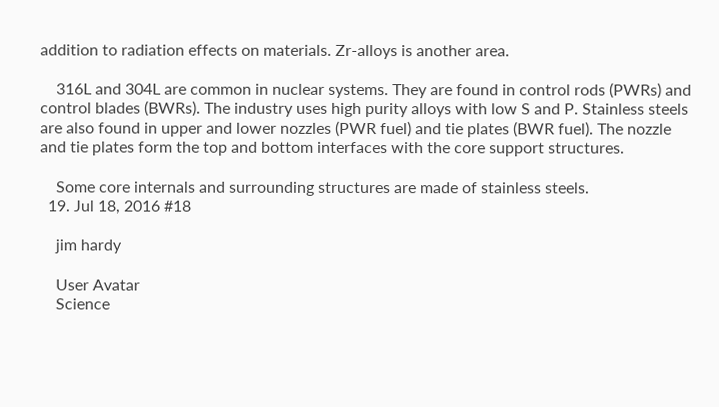addition to radiation effects on materials. Zr-alloys is another area.

    316L and 304L are common in nuclear systems. They are found in control rods (PWRs) and control blades (BWRs). The industry uses high purity alloys with low S and P. Stainless steels are also found in upper and lower nozzles (PWR fuel) and tie plates (BWR fuel). The nozzle and tie plates form the top and bottom interfaces with the core support structures.

    Some core internals and surrounding structures are made of stainless steels.
  19. Jul 18, 2016 #18

    jim hardy

    User Avatar
    Science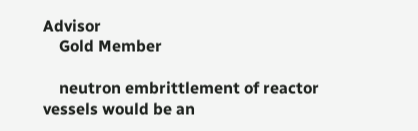Advisor
    Gold Member

    neutron embrittlement of reactor vessels would be an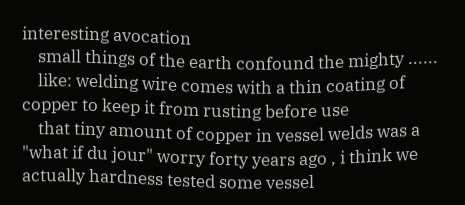interesting avocation
    small things of the earth confound the mighty ......
    like: welding wire comes with a thin coating of copper to keep it from rusting before use
    that tiny amount of copper in vessel welds was a "what if du jour" worry forty years ago , i think we actually hardness tested some vessel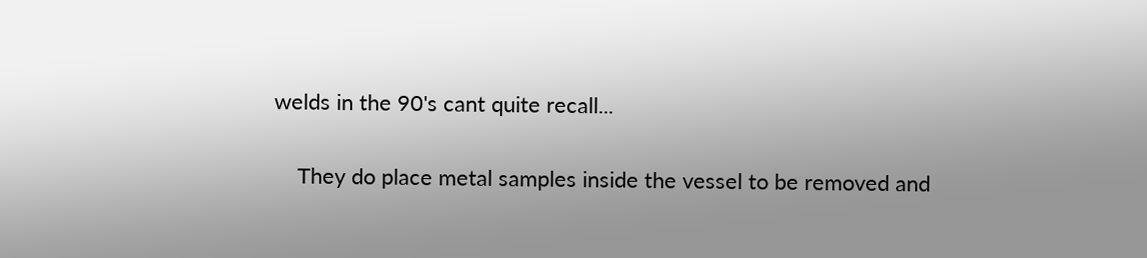welds in the 90's cant quite recall...

    They do place metal samples inside the vessel to be removed and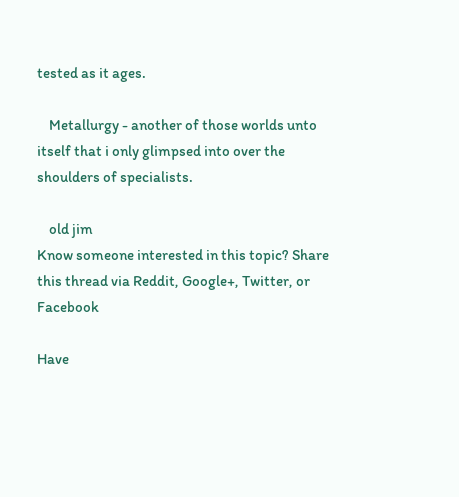tested as it ages.

    Metallurgy - another of those worlds unto itself that i only glimpsed into over the shoulders of specialists.

    old jim
Know someone interested in this topic? Share this thread via Reddit, Google+, Twitter, or Facebook

Have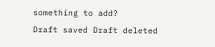something to add?
Draft saved Draft deleted